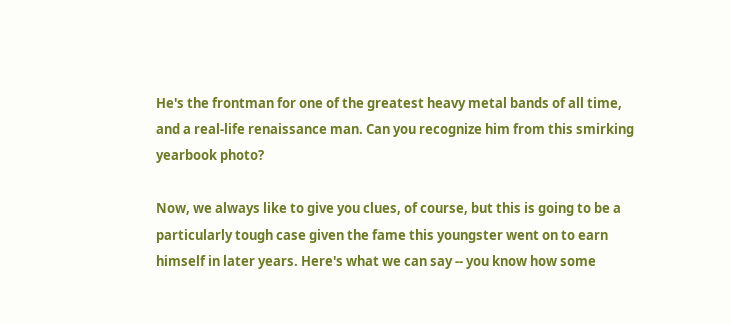He's the frontman for one of the greatest heavy metal bands of all time, and a real-life renaissance man. Can you recognize him from this smirking yearbook photo?

Now, we always like to give you clues, of course, but this is going to be a particularly tough case given the fame this youngster went on to earn himself in later years. Here's what we can say -- you know how some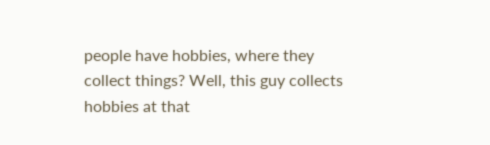people have hobbies, where they collect things? Well, this guy collects hobbies at that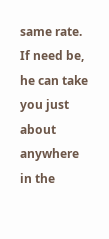same rate. If need be, he can take you just about anywhere in the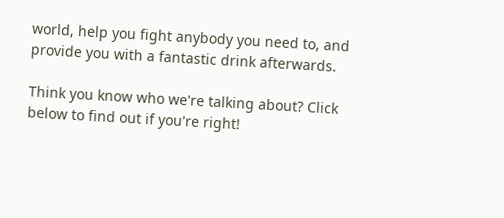world, help you fight anybody you need to, and provide you with a fantastic drink afterwards.

Think you know who we're talking about? Click below to find out if you're right!